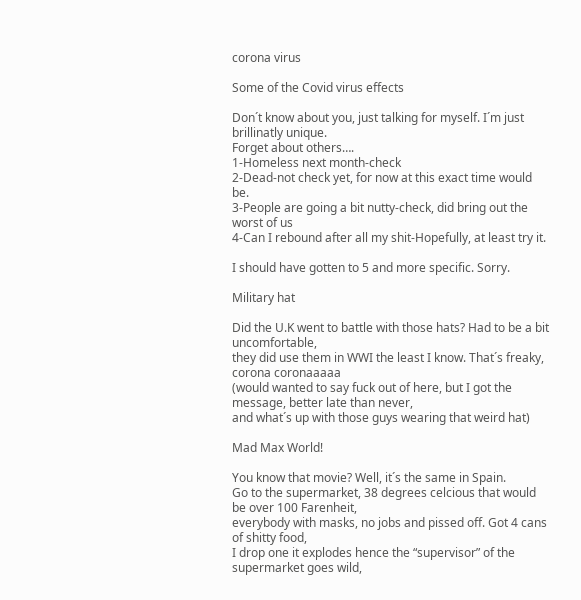corona virus

Some of the Covid virus effects

Don´t know about you, just talking for myself. I´m just brillinatly unique.
Forget about others….
1-Homeless next month-check
2-Dead-not check yet, for now at this exact time would be.
3-People are going a bit nutty-check, did bring out the worst of us
4-Can I rebound after all my shit-Hopefully, at least try it.

I should have gotten to 5 and more specific. Sorry.

Military hat

Did the U.K went to battle with those hats? Had to be a bit uncomfortable,
they did use them in WWI the least I know. That´s freaky, corona coronaaaaa
(would wanted to say fuck out of here, but I got the message, better late than never,
and what´s up with those guys wearing that weird hat)

Mad Max World!

You know that movie? Well, it´s the same in Spain.
Go to the supermarket, 38 degrees celcious that would be over 100 Farenheit,
everybody with masks, no jobs and pissed off. Got 4 cans of shitty food,
I drop one it explodes hence the “supervisor” of the supermarket goes wild,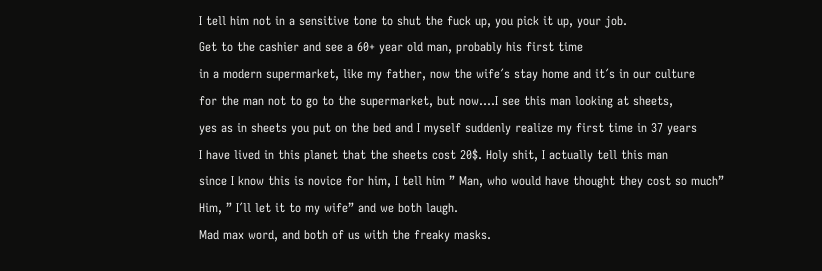I tell him not in a sensitive tone to shut the fuck up, you pick it up, your job.
Get to the cashier and see a 60+ year old man, probably his first time
in a modern supermarket, like my father, now the wife´s stay home and it´s in our culture
for the man not to go to the supermarket, but now….I see this man looking at sheets,
yes as in sheets you put on the bed and I myself suddenly realize my first time in 37 years
I have lived in this planet that the sheets cost 20$. Holy shit, I actually tell this man
since I know this is novice for him, I tell him ” Man, who would have thought they cost so much”
Him, ” I´ll let it to my wife” and we both laugh.
Mad max word, and both of us with the freaky masks.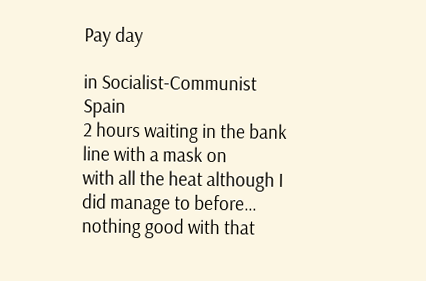Pay day

in Socialist-Communist Spain
2 hours waiting in the bank line with a mask on
with all the heat although I did manage to before… nothing good with that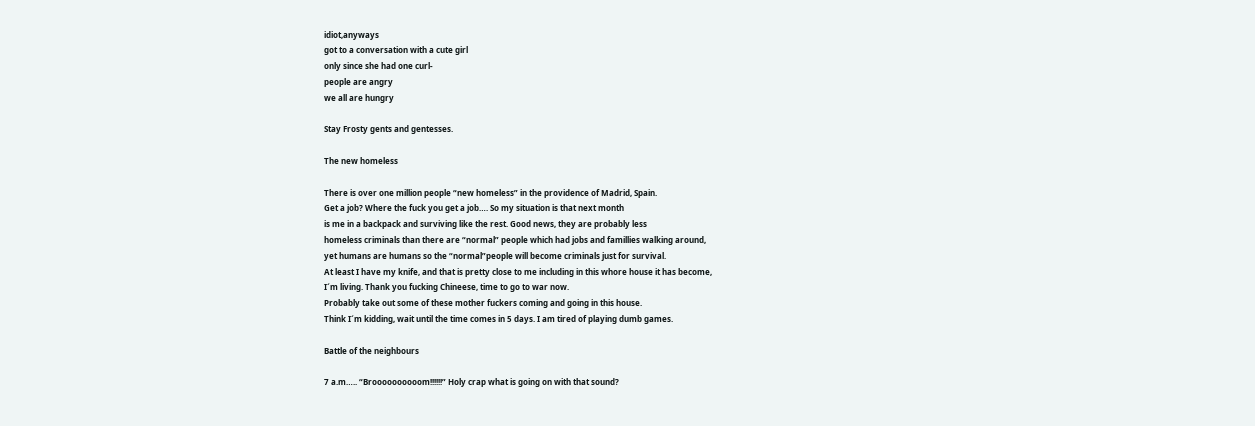idiot,anyways
got to a conversation with a cute girl
only since she had one curl-
people are angry
we all are hungry

Stay Frosty gents and gentesses.

The new homeless

There is over one million people “new homeless” in the providence of Madrid, Spain.
Get a job? Where the fuck you get a job…. So my situation is that next month
is me in a backpack and surviving like the rest. Good news, they are probably less
homeless criminals than there are “normal” people which had jobs and famillies walking around,
yet humans are humans so the “normal”people will become criminals just for survival.
At least I have my knife, and that is pretty close to me including in this whore house it has become,
I´m living. Thank you fucking Chineese, time to go to war now.
Probably take out some of these mother fuckers coming and going in this house.
Think I´m kidding, wait until the time comes in 5 days. I am tired of playing dumb games.

Battle of the neighbours

7 a.m….. “Broooooooooom!!!!!!” Holy crap what is going on with that sound?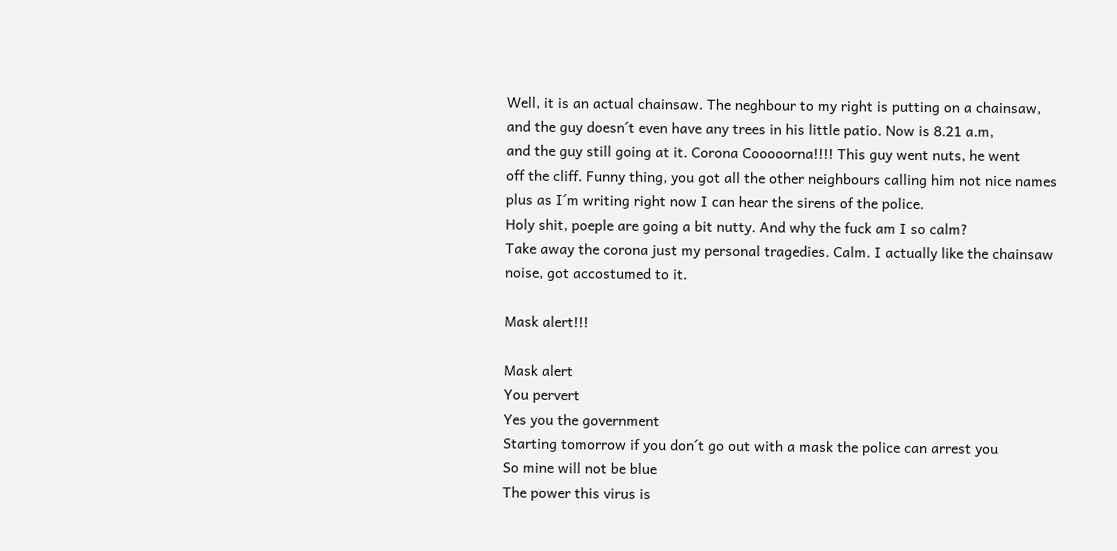Well, it is an actual chainsaw. The neghbour to my right is putting on a chainsaw,
and the guy doesn´t even have any trees in his little patio. Now is 8.21 a.m,
and the guy still going at it. Corona Cooooorna!!!! This guy went nuts, he went
off the cliff. Funny thing, you got all the other neighbours calling him not nice names
plus as I´m writing right now I can hear the sirens of the police.
Holy shit, poeple are going a bit nutty. And why the fuck am I so calm?
Take away the corona just my personal tragedies. Calm. I actually like the chainsaw
noise, got accostumed to it.

Mask alert!!!

Mask alert
You pervert
Yes you the government
Starting tomorrow if you don´t go out with a mask the police can arrest you
So mine will not be blue
The power this virus is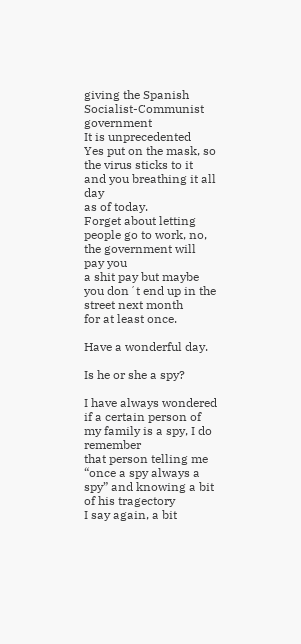giving the Spanish Socialist-Communist government
It is unprecedented
Yes put on the mask, so the virus sticks to it and you breathing it all day
as of today.
Forget about letting people go to work, no, the government will pay you
a shit pay but maybe you don´t end up in the street next month
for at least once.

Have a wonderful day.

Is he or she a spy?

I have always wondered if a certain person of my family is a spy, I do remember
that person telling me “once a spy always a spy” and knowing a bit of his tragectory
I say again, a bit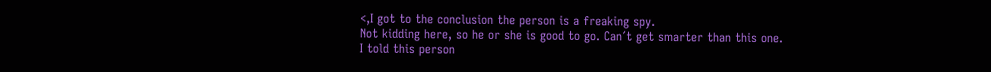<,I got to the conclusion the person is a freaking spy.
Not kidding here, so he or she is good to go. Can´t get smarter than this one.
I told this person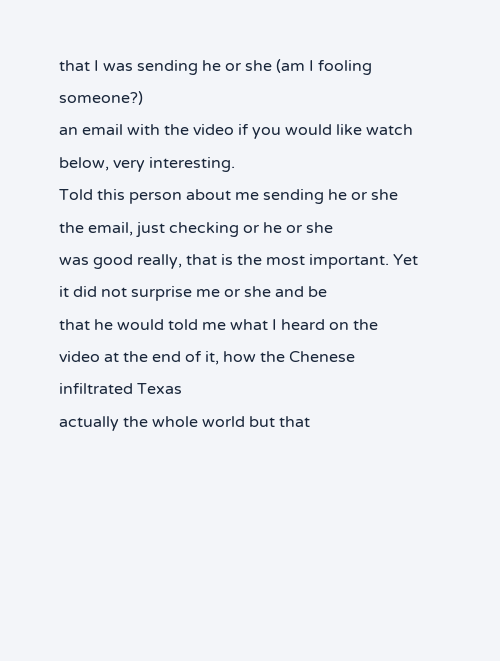that I was sending he or she (am I fooling someone?)
an email with the video if you would like watch below, very interesting.
Told this person about me sending he or she the email, just checking or he or she
was good really, that is the most important. Yet it did not surprise me or she and be
that he would told me what I heard on the video at the end of it, how the Chenese infiltrated Texas
actually the whole world but that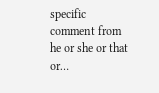specific comment from he or she or that or…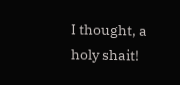I thought, a holy shait!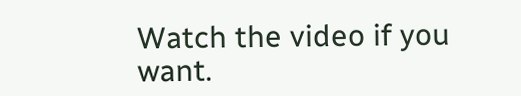Watch the video if you want.